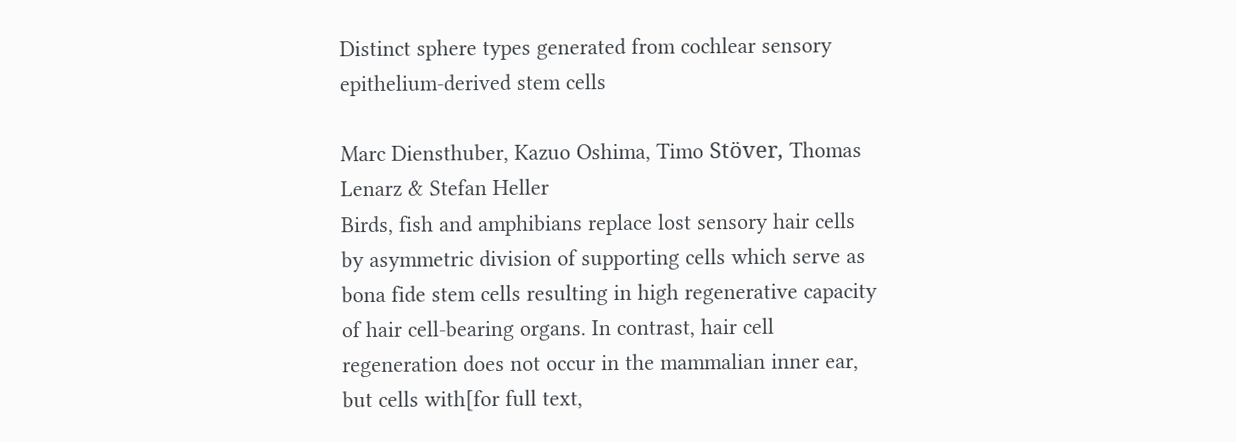Distinct sphere types generated from cochlear sensory epithelium-derived stem cells

Marc Diensthuber, Kazuo Oshima, Timo Stöver, Thomas Lenarz & Stefan Heller
Birds, fish and amphibians replace lost sensory hair cells by asymmetric division of supporting cells which serve as bona fide stem cells resulting in high regenerative capacity of hair cell-bearing organs. In contrast, hair cell regeneration does not occur in the mammalian inner ear, but cells with[for full text,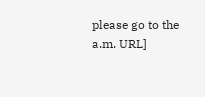please go to the a.m. URL]